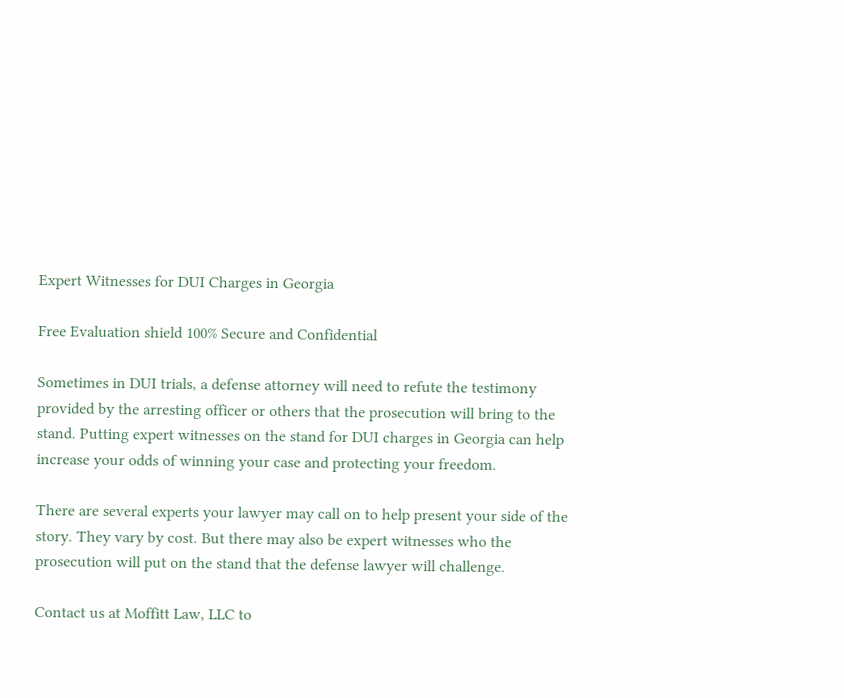Expert Witnesses for DUI Charges in Georgia

Free Evaluation shield 100% Secure and Confidential

Sometimes in DUI trials, a defense attorney will need to refute the testimony provided by the arresting officer or others that the prosecution will bring to the stand. Putting expert witnesses on the stand for DUI charges in Georgia can help increase your odds of winning your case and protecting your freedom.

There are several experts your lawyer may call on to help present your side of the story. They vary by cost. But there may also be expert witnesses who the prosecution will put on the stand that the defense lawyer will challenge.

Contact us at Moffitt Law, LLC to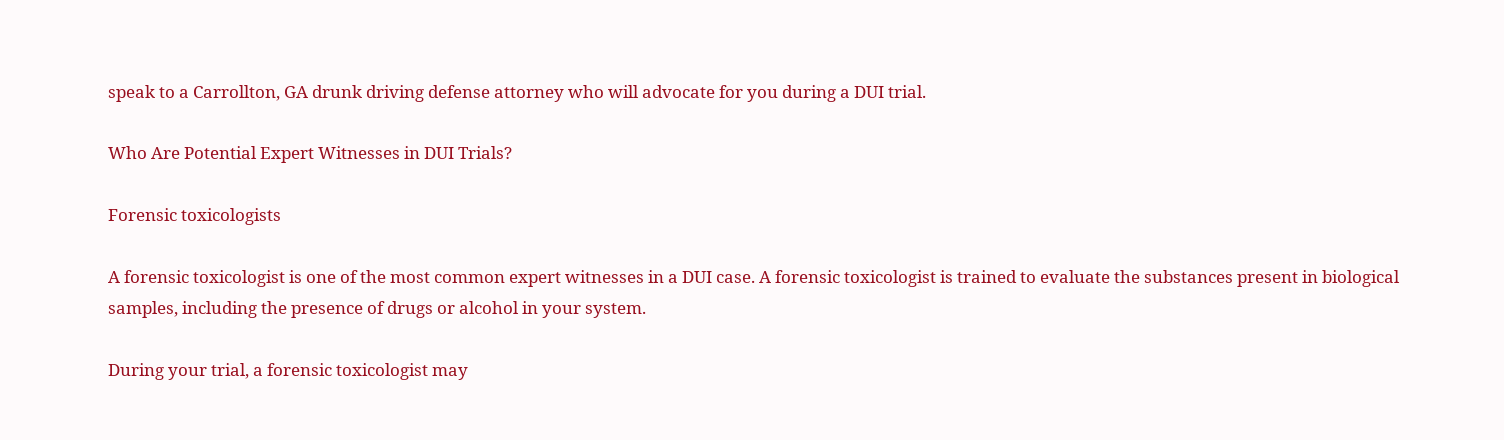speak to a Carrollton, GA drunk driving defense attorney who will advocate for you during a DUI trial.

Who Are Potential Expert Witnesses in DUI Trials?

Forensic toxicologists

A forensic toxicologist is one of the most common expert witnesses in a DUI case. A forensic toxicologist is trained to evaluate the substances present in biological samples, including the presence of drugs or alcohol in your system.

During your trial, a forensic toxicologist may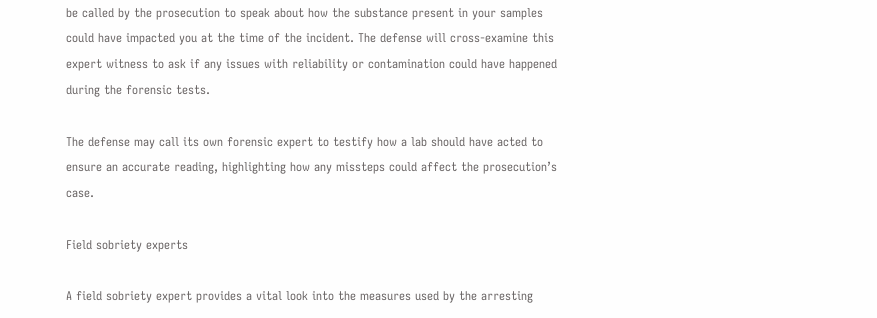be called by the prosecution to speak about how the substance present in your samples could have impacted you at the time of the incident. The defense will cross-examine this expert witness to ask if any issues with reliability or contamination could have happened during the forensic tests.

The defense may call its own forensic expert to testify how a lab should have acted to ensure an accurate reading, highlighting how any missteps could affect the prosecution’s case.

Field sobriety experts

A field sobriety expert provides a vital look into the measures used by the arresting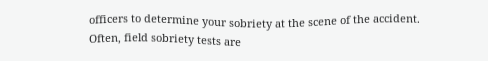officers to determine your sobriety at the scene of the accident. Often, field sobriety tests are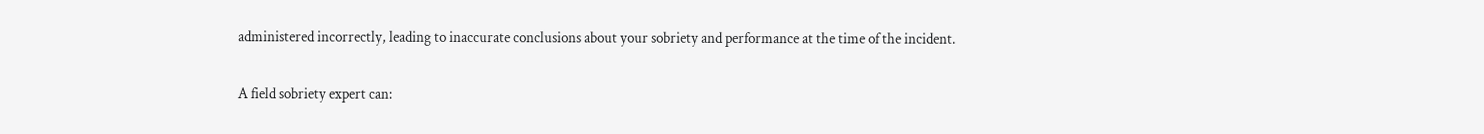administered incorrectly, leading to inaccurate conclusions about your sobriety and performance at the time of the incident.

A field sobriety expert can: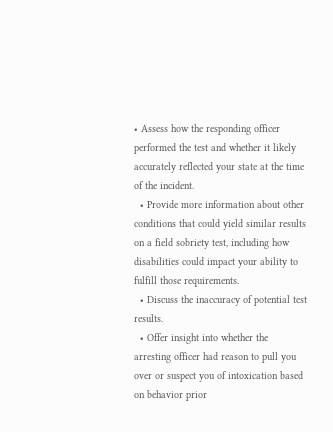• Assess how the responding officer performed the test and whether it likely accurately reflected your state at the time of the incident.
  • Provide more information about other conditions that could yield similar results on a field sobriety test, including how disabilities could impact your ability to fulfill those requirements.
  • Discuss the inaccuracy of potential test results.
  • Offer insight into whether the arresting officer had reason to pull you over or suspect you of intoxication based on behavior prior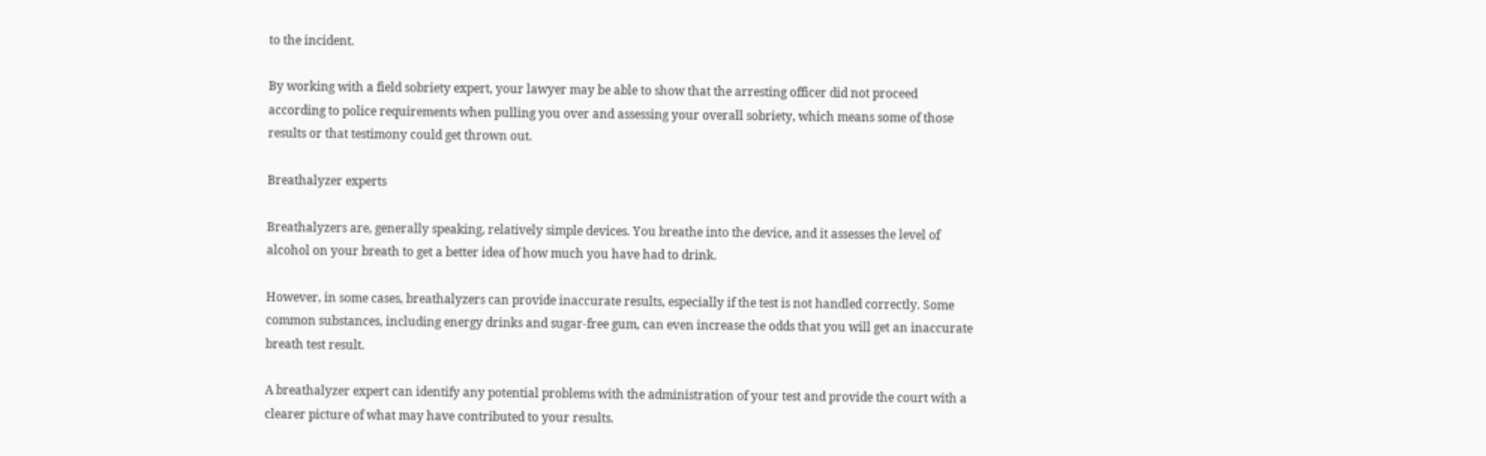to the incident.

By working with a field sobriety expert, your lawyer may be able to show that the arresting officer did not proceed according to police requirements when pulling you over and assessing your overall sobriety, which means some of those results or that testimony could get thrown out.

Breathalyzer experts

Breathalyzers are, generally speaking, relatively simple devices. You breathe into the device, and it assesses the level of alcohol on your breath to get a better idea of how much you have had to drink.

However, in some cases, breathalyzers can provide inaccurate results, especially if the test is not handled correctly. Some common substances, including energy drinks and sugar-free gum, can even increase the odds that you will get an inaccurate breath test result.

A breathalyzer expert can identify any potential problems with the administration of your test and provide the court with a clearer picture of what may have contributed to your results.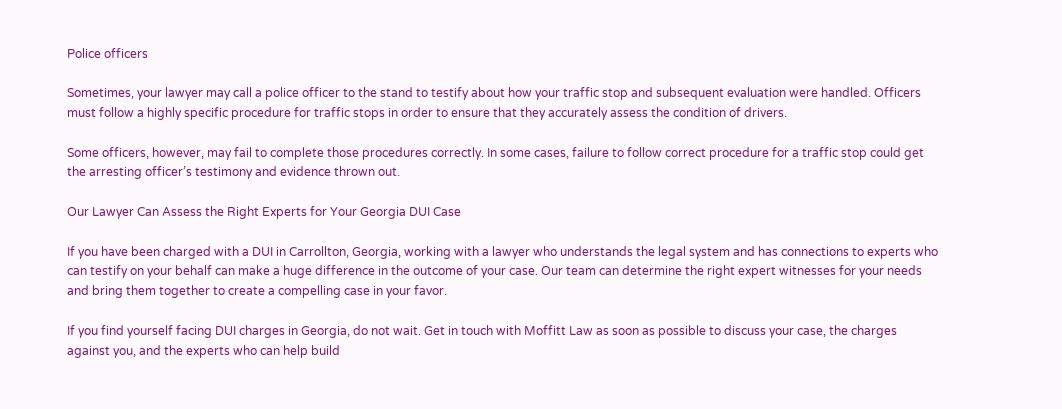Police officers

Sometimes, your lawyer may call a police officer to the stand to testify about how your traffic stop and subsequent evaluation were handled. Officers must follow a highly specific procedure for traffic stops in order to ensure that they accurately assess the condition of drivers.

Some officers, however, may fail to complete those procedures correctly. In some cases, failure to follow correct procedure for a traffic stop could get the arresting officer’s testimony and evidence thrown out.

Our Lawyer Can Assess the Right Experts for Your Georgia DUI Case

If you have been charged with a DUI in Carrollton, Georgia, working with a lawyer who understands the legal system and has connections to experts who can testify on your behalf can make a huge difference in the outcome of your case. Our team can determine the right expert witnesses for your needs and bring them together to create a compelling case in your favor.

If you find yourself facing DUI charges in Georgia, do not wait. Get in touch with Moffitt Law as soon as possible to discuss your case, the charges against you, and the experts who can help build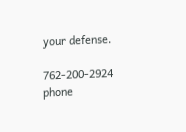your defense.

762-200-2924 phone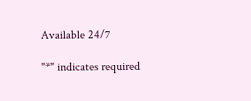Available 24/7

"*" indicates required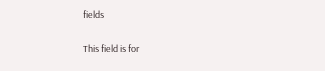fields

This field is for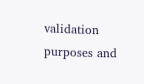validation purposes and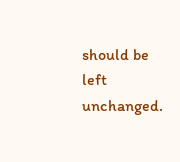should be left unchanged.